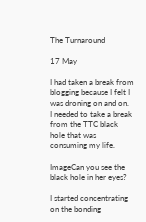The Turnaround

17 May

I had taken a break from blogging because I felt I was droning on and on.  I needed to take a break from the TTC black hole that was consuming my life.

ImageCan you see the black hole in her eyes?

I started concentrating on the bonding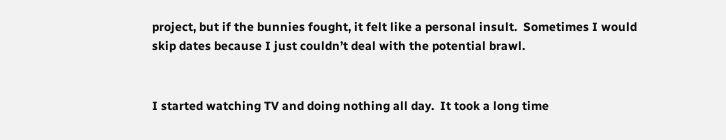project, but if the bunnies fought, it felt like a personal insult.  Sometimes I would skip dates because I just couldn’t deal with the potential brawl.


I started watching TV and doing nothing all day.  It took a long time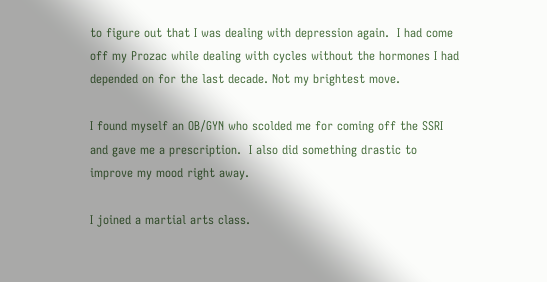to figure out that I was dealing with depression again.  I had come off my Prozac while dealing with cycles without the hormones I had depended on for the last decade. Not my brightest move.

I found myself an OB/GYN who scolded me for coming off the SSRI and gave me a prescription.  I also did something drastic to improve my mood right away.

I joined a martial arts class.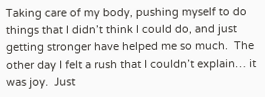Taking care of my body, pushing myself to do things that I didn’t think I could do, and just getting stronger have helped me so much.  The other day I felt a rush that I couldn’t explain… it was joy.  Just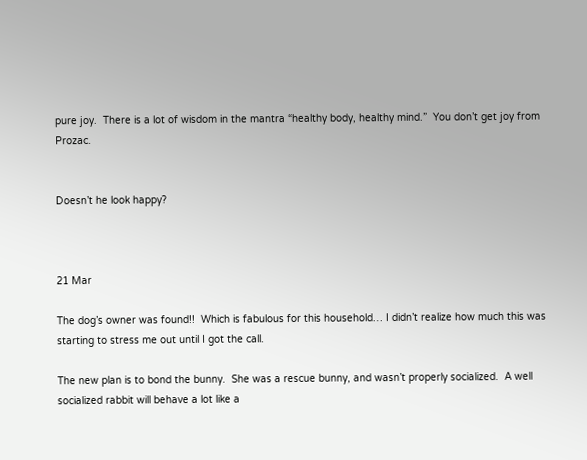pure joy.  There is a lot of wisdom in the mantra “healthy body, healthy mind.”  You don’t get joy from Prozac.


Doesn’t he look happy?



21 Mar

The dog’s owner was found!!  Which is fabulous for this household… I didn’t realize how much this was starting to stress me out until I got the call.

The new plan is to bond the bunny.  She was a rescue bunny, and wasn’t properly socialized.  A well socialized rabbit will behave a lot like a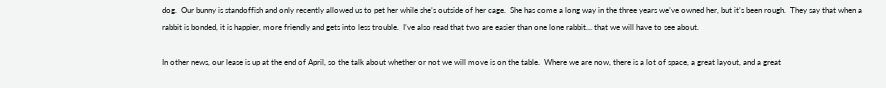dog.  Our bunny is standoffish and only recently allowed us to pet her while she’s outside of her cage.  She has come a long way in the three years we’ve owned her, but it’s been rough.  They say that when a rabbit is bonded, it is happier, more friendly and gets into less trouble.  I’ve also read that two are easier than one lone rabbit… that we will have to see about.

In other news, our lease is up at the end of April, so the talk about whether or not we will move is on the table.  Where we are now, there is a lot of space, a great layout, and a great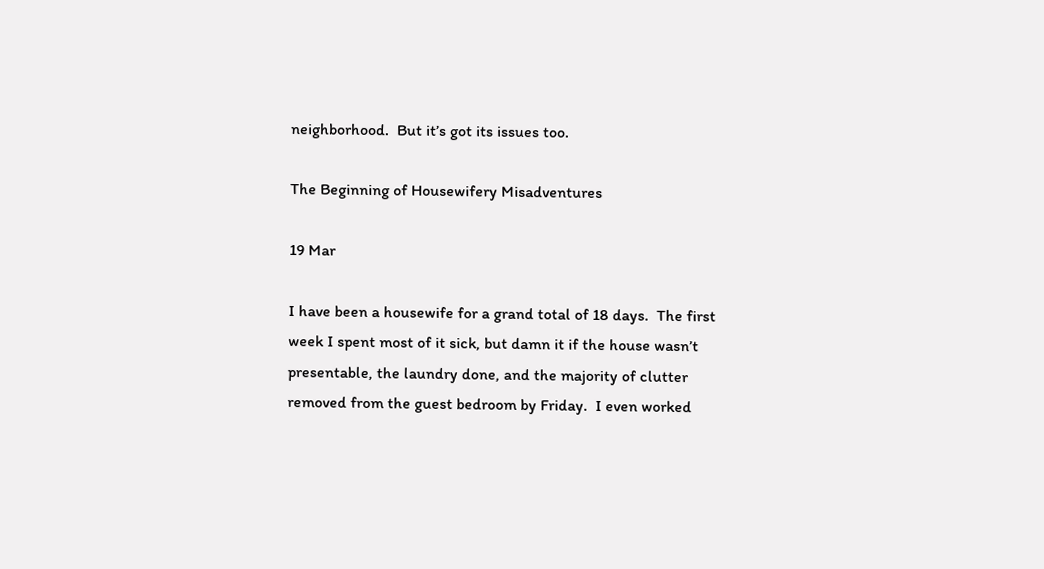neighborhood.  But it’s got its issues too.

The Beginning of Housewifery Misadventures

19 Mar

I have been a housewife for a grand total of 18 days.  The first week I spent most of it sick, but damn it if the house wasn’t presentable, the laundry done, and the majority of clutter removed from the guest bedroom by Friday.  I even worked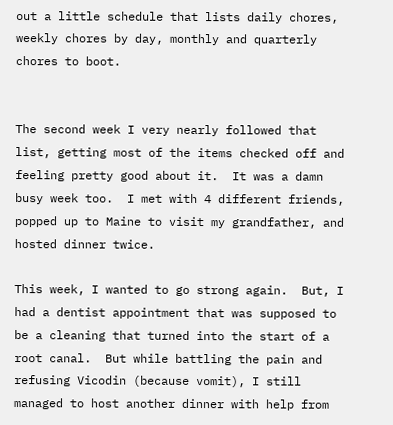out a little schedule that lists daily chores, weekly chores by day, monthly and quarterly chores to boot.


The second week I very nearly followed that list, getting most of the items checked off and feeling pretty good about it.  It was a damn busy week too.  I met with 4 different friends, popped up to Maine to visit my grandfather, and hosted dinner twice.

This week, I wanted to go strong again.  But, I had a dentist appointment that was supposed to be a cleaning that turned into the start of a root canal.  But while battling the pain and refusing Vicodin (because vomit), I still managed to host another dinner with help from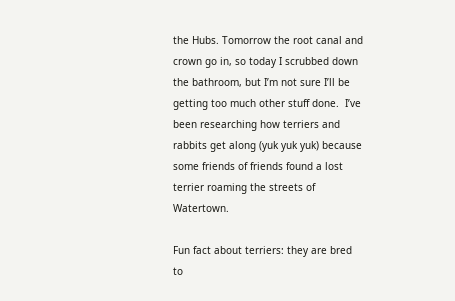the Hubs. Tomorrow the root canal and crown go in, so today I scrubbed down the bathroom, but I’m not sure I’ll be getting too much other stuff done.  I’ve been researching how terriers and rabbits get along (yuk yuk yuk) because some friends of friends found a lost terrier roaming the streets of Watertown.

Fun fact about terriers: they are bred to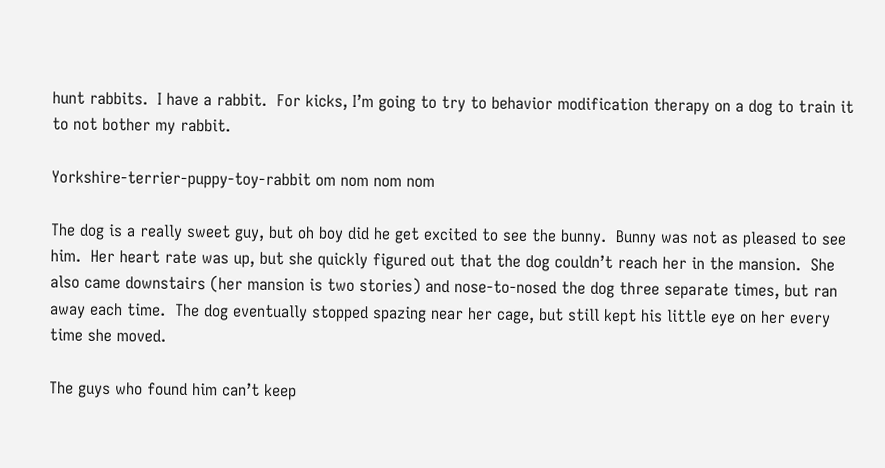hunt rabbits.  I have a rabbit.  For kicks, I’m going to try to behavior modification therapy on a dog to train it to not bother my rabbit.

Yorkshire-terrier-puppy-toy-rabbit om nom nom nom

The dog is a really sweet guy, but oh boy did he get excited to see the bunny.  Bunny was not as pleased to see him.  Her heart rate was up, but she quickly figured out that the dog couldn’t reach her in the mansion.  She also came downstairs (her mansion is two stories) and nose-to-nosed the dog three separate times, but ran away each time.  The dog eventually stopped spazing near her cage, but still kept his little eye on her every time she moved.

The guys who found him can’t keep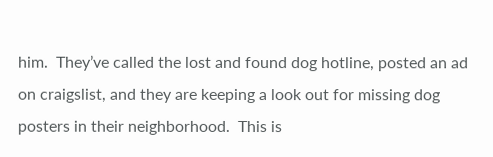him.  They’ve called the lost and found dog hotline, posted an ad on craigslist, and they are keeping a look out for missing dog posters in their neighborhood.  This is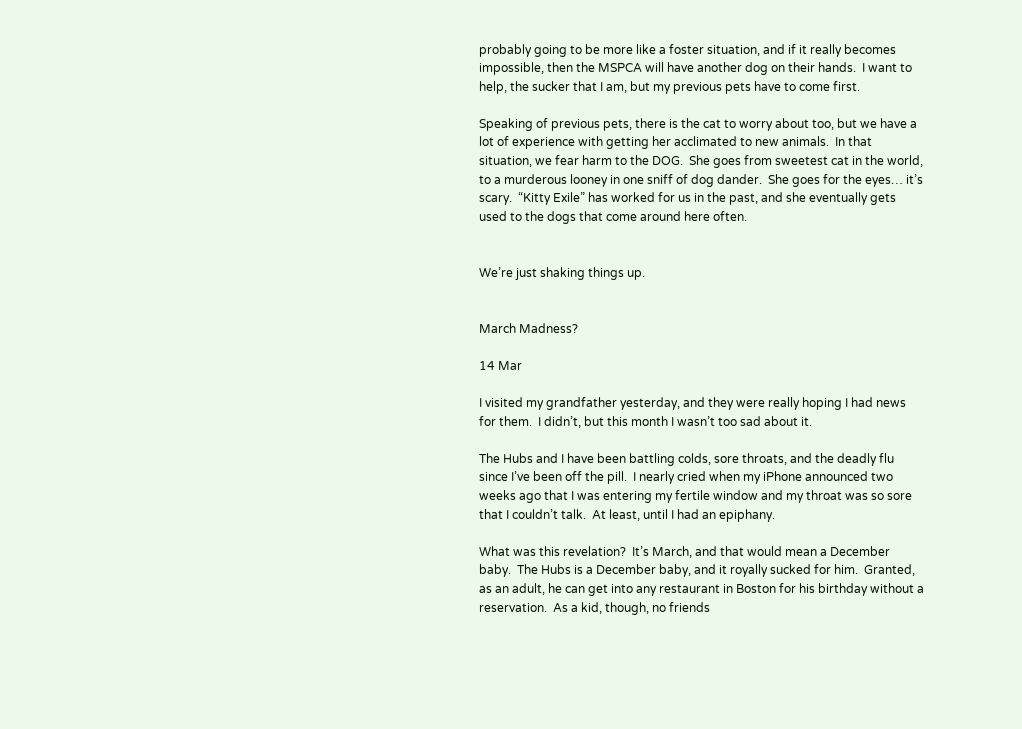probably going to be more like a foster situation, and if it really becomes impossible, then the MSPCA will have another dog on their hands.  I want to help, the sucker that I am, but my previous pets have to come first.

Speaking of previous pets, there is the cat to worry about too, but we have a lot of experience with getting her acclimated to new animals.  In that situation, we fear harm to the DOG.  She goes from sweetest cat in the world, to a murderous looney in one sniff of dog dander.  She goes for the eyes… it’s scary.  “Kitty Exile” has worked for us in the past, and she eventually gets used to the dogs that come around here often.


We’re just shaking things up.


March Madness?

14 Mar

I visited my grandfather yesterday, and they were really hoping I had news for them.  I didn’t, but this month I wasn’t too sad about it.

The Hubs and I have been battling colds, sore throats, and the deadly flu since I’ve been off the pill.  I nearly cried when my iPhone announced two weeks ago that I was entering my fertile window and my throat was so sore that I couldn’t talk.  At least, until I had an epiphany.

What was this revelation?  It’s March, and that would mean a December baby.  The Hubs is a December baby, and it royally sucked for him.  Granted, as an adult, he can get into any restaurant in Boston for his birthday without a reservation.  As a kid, though, no friends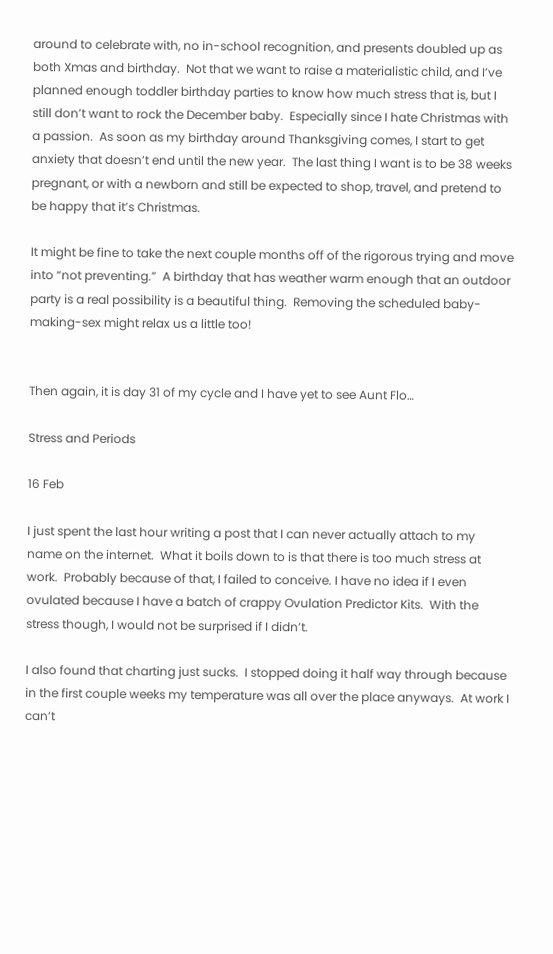around to celebrate with, no in-school recognition, and presents doubled up as both Xmas and birthday.  Not that we want to raise a materialistic child, and I’ve planned enough toddler birthday parties to know how much stress that is, but I still don’t want to rock the December baby.  Especially since I hate Christmas with a passion.  As soon as my birthday around Thanksgiving comes, I start to get anxiety that doesn’t end until the new year.  The last thing I want is to be 38 weeks pregnant, or with a newborn and still be expected to shop, travel, and pretend to be happy that it’s Christmas.

It might be fine to take the next couple months off of the rigorous trying and move into “not preventing.”  A birthday that has weather warm enough that an outdoor party is a real possibility is a beautiful thing.  Removing the scheduled baby-making-sex might relax us a little too!


Then again, it is day 31 of my cycle and I have yet to see Aunt Flo…

Stress and Periods

16 Feb

I just spent the last hour writing a post that I can never actually attach to my name on the internet.  What it boils down to is that there is too much stress at work.  Probably because of that, I failed to conceive. I have no idea if I even ovulated because I have a batch of crappy Ovulation Predictor Kits.  With the stress though, I would not be surprised if I didn’t.

I also found that charting just sucks.  I stopped doing it half way through because in the first couple weeks my temperature was all over the place anyways.  At work I can’t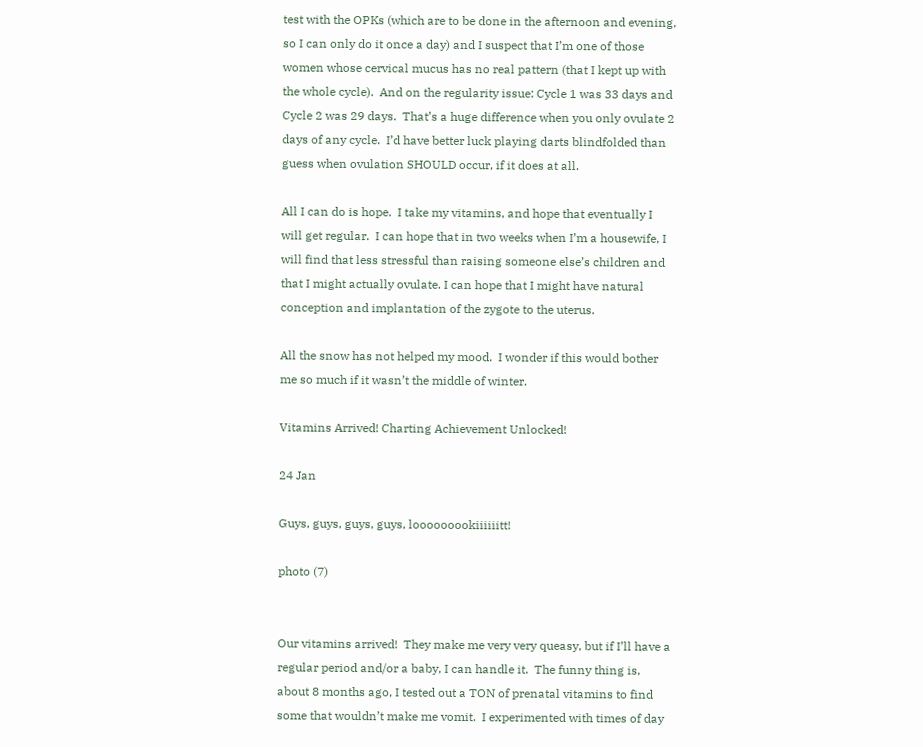test with the OPKs (which are to be done in the afternoon and evening, so I can only do it once a day) and I suspect that I’m one of those women whose cervical mucus has no real pattern (that I kept up with the whole cycle).  And on the regularity issue: Cycle 1 was 33 days and Cycle 2 was 29 days.  That’s a huge difference when you only ovulate 2 days of any cycle.  I’d have better luck playing darts blindfolded than guess when ovulation SHOULD occur, if it does at all.

All I can do is hope.  I take my vitamins, and hope that eventually I will get regular.  I can hope that in two weeks when I’m a housewife, I will find that less stressful than raising someone else’s children and that I might actually ovulate. I can hope that I might have natural conception and implantation of the zygote to the uterus.

All the snow has not helped my mood.  I wonder if this would bother me so much if it wasn’t the middle of winter.

Vitamins Arrived! Charting Achievement Unlocked!

24 Jan

Guys, guys, guys, guys, looooooookiiiiiitt!

photo (7)


Our vitamins arrived!  They make me very very queasy, but if I’ll have a regular period and/or a baby, I can handle it.  The funny thing is, about 8 months ago, I tested out a TON of prenatal vitamins to find some that wouldn’t make me vomit.  I experimented with times of day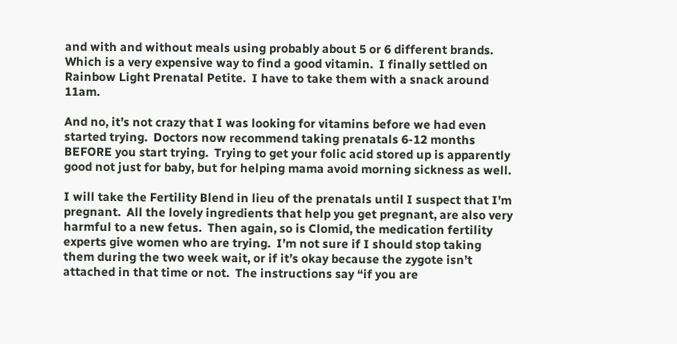and with and without meals using probably about 5 or 6 different brands.  Which is a very expensive way to find a good vitamin.  I finally settled on Rainbow Light Prenatal Petite.  I have to take them with a snack around 11am.

And no, it’s not crazy that I was looking for vitamins before we had even started trying.  Doctors now recommend taking prenatals 6-12 months BEFORE you start trying.  Trying to get your folic acid stored up is apparently good not just for baby, but for helping mama avoid morning sickness as well.

I will take the Fertility Blend in lieu of the prenatals until I suspect that I’m pregnant.  All the lovely ingredients that help you get pregnant, are also very harmful to a new fetus.  Then again, so is Clomid, the medication fertility experts give women who are trying.  I’m not sure if I should stop taking them during the two week wait, or if it’s okay because the zygote isn’t attached in that time or not.  The instructions say “if you are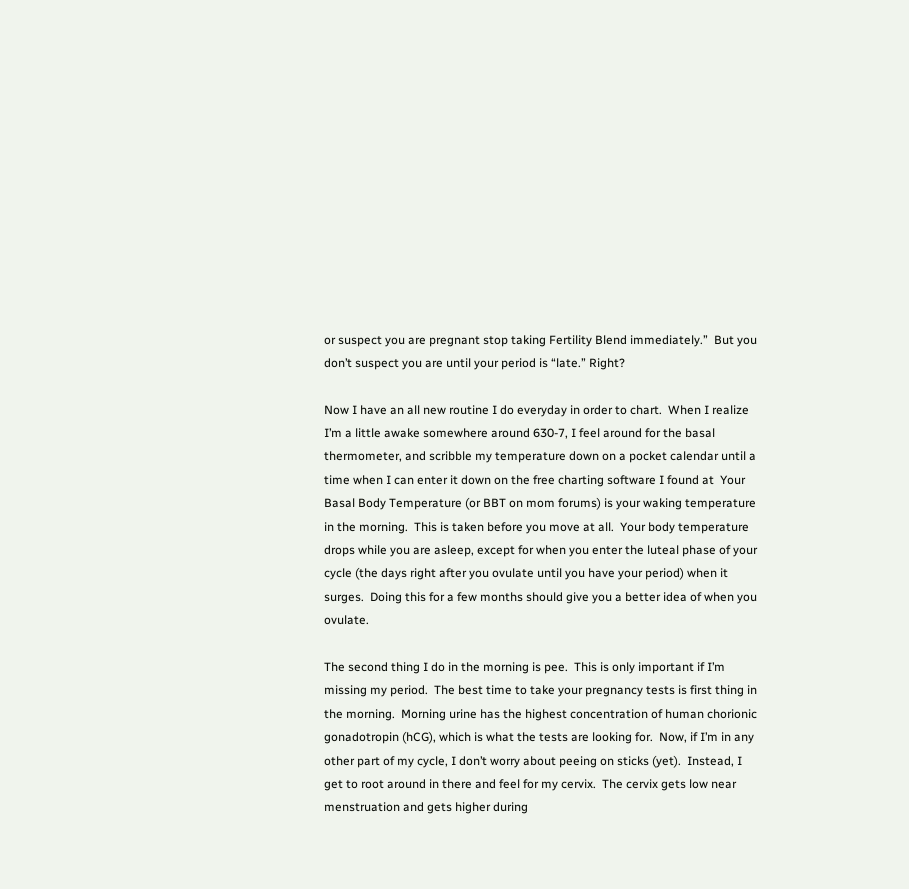or suspect you are pregnant stop taking Fertility Blend immediately.”  But you don’t suspect you are until your period is “late.” Right?

Now I have an all new routine I do everyday in order to chart.  When I realize I’m a little awake somewhere around 630-7, I feel around for the basal thermometer, and scribble my temperature down on a pocket calendar until a time when I can enter it down on the free charting software I found at  Your Basal Body Temperature (or BBT on mom forums) is your waking temperature in the morning.  This is taken before you move at all.  Your body temperature drops while you are asleep, except for when you enter the luteal phase of your cycle (the days right after you ovulate until you have your period) when it surges.  Doing this for a few months should give you a better idea of when you ovulate.

The second thing I do in the morning is pee.  This is only important if I’m missing my period.  The best time to take your pregnancy tests is first thing in the morning.  Morning urine has the highest concentration of human chorionic gonadotropin (hCG), which is what the tests are looking for.  Now, if I’m in any other part of my cycle, I don’t worry about peeing on sticks (yet).  Instead, I get to root around in there and feel for my cervix.  The cervix gets low near menstruation and gets higher during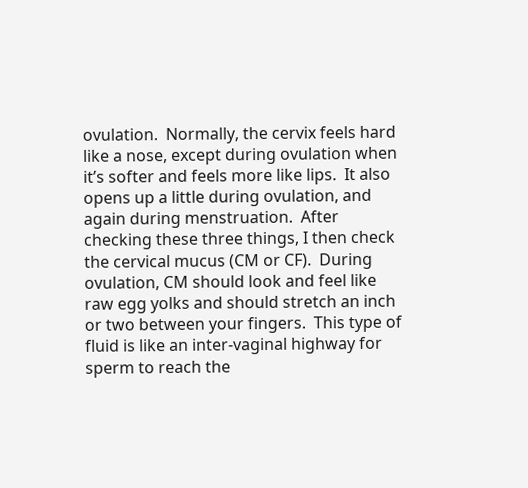ovulation.  Normally, the cervix feels hard like a nose, except during ovulation when it’s softer and feels more like lips.  It also opens up a little during ovulation, and again during menstruation.  After checking these three things, I then check the cervical mucus (CM or CF).  During ovulation, CM should look and feel like raw egg yolks and should stretch an inch or two between your fingers.  This type of fluid is like an inter-vaginal highway for sperm to reach the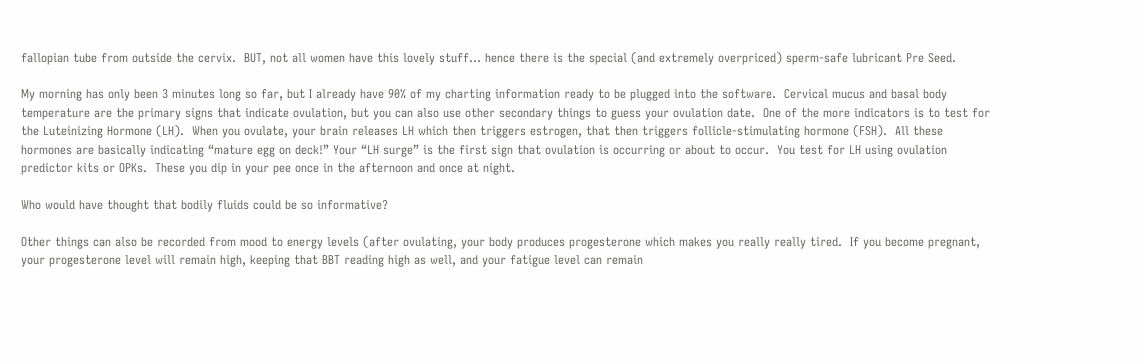fallopian tube from outside the cervix.  BUT, not all women have this lovely stuff… hence there is the special (and extremely overpriced) sperm-safe lubricant Pre Seed.

My morning has only been 3 minutes long so far, but I already have 90% of my charting information ready to be plugged into the software.  Cervical mucus and basal body temperature are the primary signs that indicate ovulation, but you can also use other secondary things to guess your ovulation date.  One of the more indicators is to test for the Luteinizing Hormone (LH).  When you ovulate, your brain releases LH which then triggers estrogen, that then triggers follicle-stimulating hormone (FSH).  All these hormones are basically indicating “mature egg on deck!” Your “LH surge” is the first sign that ovulation is occurring or about to occur.  You test for LH using ovulation predictor kits or OPKs.  These you dip in your pee once in the afternoon and once at night.

Who would have thought that bodily fluids could be so informative?

Other things can also be recorded from mood to energy levels (after ovulating, your body produces progesterone which makes you really really tired.  If you become pregnant, your progesterone level will remain high, keeping that BBT reading high as well, and your fatigue level can remain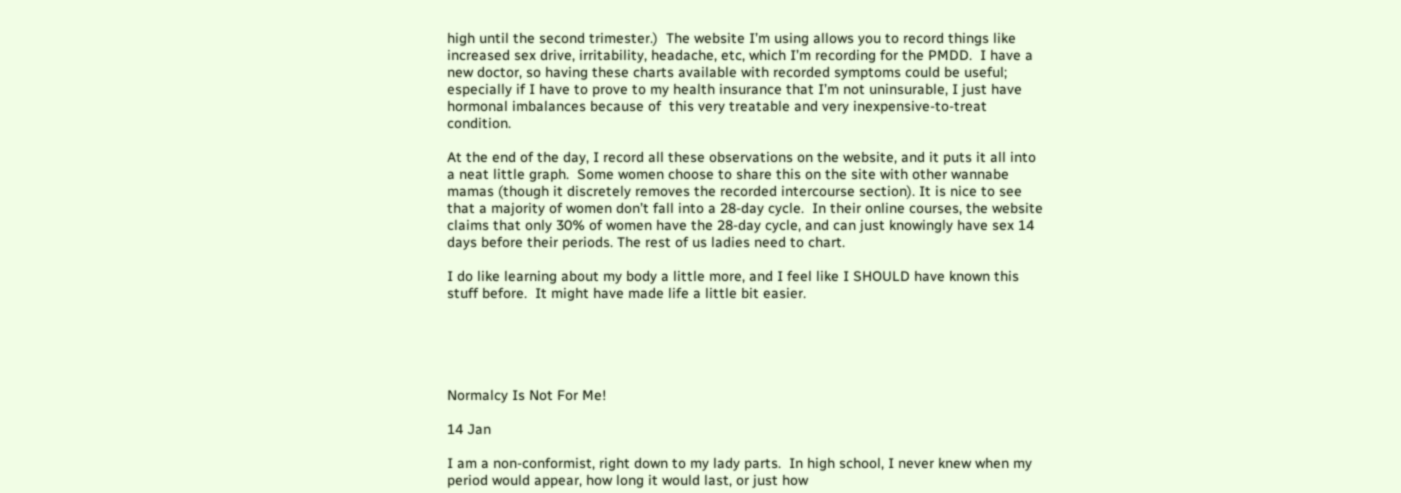high until the second trimester.)  The website I’m using allows you to record things like increased sex drive, irritability, headache, etc, which I’m recording for the PMDD.  I have a new doctor, so having these charts available with recorded symptoms could be useful; especially if I have to prove to my health insurance that I’m not uninsurable, I just have hormonal imbalances because of  this very treatable and very inexpensive-to-treat condition.

At the end of the day, I record all these observations on the website, and it puts it all into a neat little graph.  Some women choose to share this on the site with other wannabe mamas (though it discretely removes the recorded intercourse section). It is nice to see that a majority of women don’t fall into a 28-day cycle.  In their online courses, the website claims that only 30% of women have the 28-day cycle, and can just knowingly have sex 14 days before their periods. The rest of us ladies need to chart.

I do like learning about my body a little more, and I feel like I SHOULD have known this stuff before.  It might have made life a little bit easier.





Normalcy Is Not For Me!

14 Jan

I am a non-conformist, right down to my lady parts.  In high school, I never knew when my period would appear, how long it would last, or just how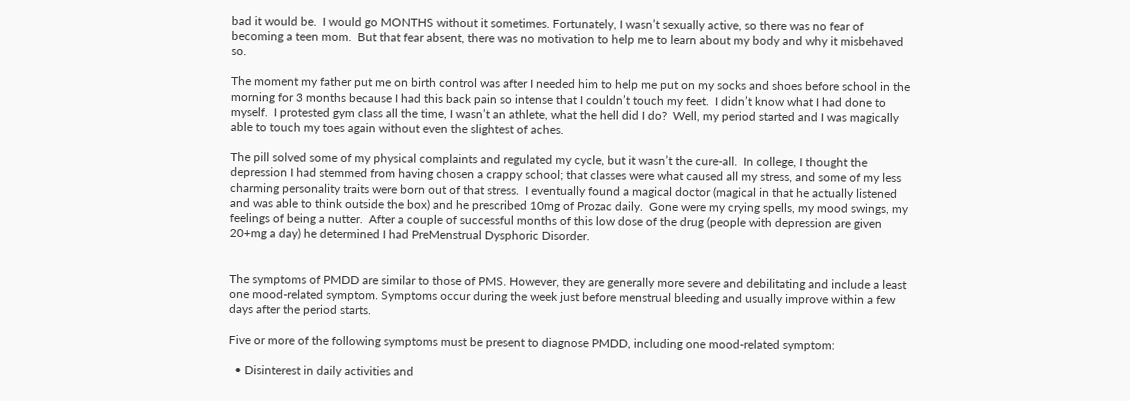bad it would be.  I would go MONTHS without it sometimes. Fortunately, I wasn’t sexually active, so there was no fear of becoming a teen mom.  But that fear absent, there was no motivation to help me to learn about my body and why it misbehaved so.

The moment my father put me on birth control was after I needed him to help me put on my socks and shoes before school in the morning for 3 months because I had this back pain so intense that I couldn’t touch my feet.  I didn’t know what I had done to myself.  I protested gym class all the time, I wasn’t an athlete, what the hell did I do?  Well, my period started and I was magically able to touch my toes again without even the slightest of aches.

The pill solved some of my physical complaints and regulated my cycle, but it wasn’t the cure-all.  In college, I thought the depression I had stemmed from having chosen a crappy school; that classes were what caused all my stress, and some of my less charming personality traits were born out of that stress.  I eventually found a magical doctor (magical in that he actually listened and was able to think outside the box) and he prescribed 10mg of Prozac daily.  Gone were my crying spells, my mood swings, my feelings of being a nutter.  After a couple of successful months of this low dose of the drug (people with depression are given 20+mg a day) he determined I had PreMenstrual Dysphoric Disorder.


The symptoms of PMDD are similar to those of PMS. However, they are generally more severe and debilitating and include a least one mood-related symptom. Symptoms occur during the week just before menstrual bleeding and usually improve within a few days after the period starts.

Five or more of the following symptoms must be present to diagnose PMDD, including one mood-related symptom:

  • Disinterest in daily activities and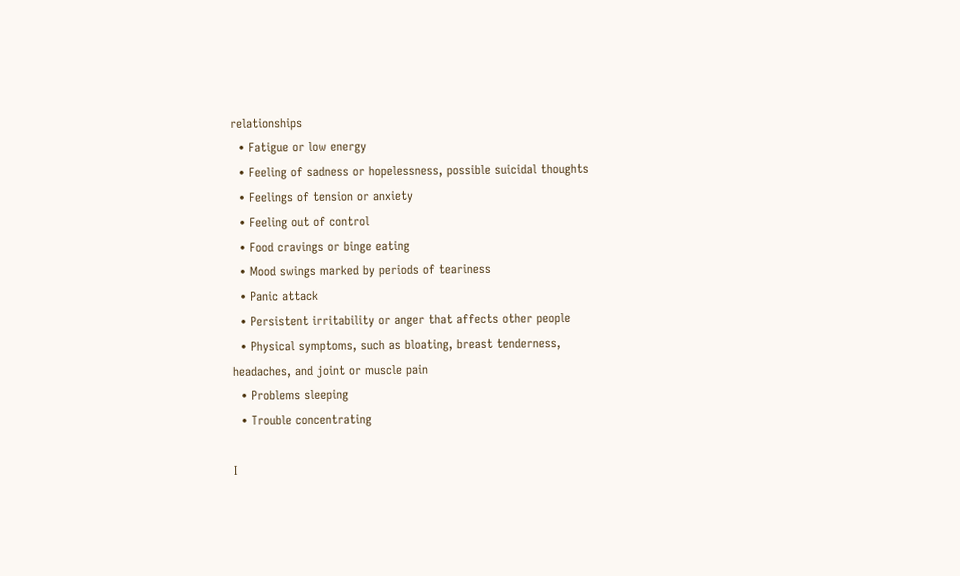relationships
  • Fatigue or low energy
  • Feeling of sadness or hopelessness, possible suicidal thoughts
  • Feelings of tension or anxiety
  • Feeling out of control
  • Food cravings or binge eating
  • Mood swings marked by periods of teariness
  • Panic attack
  • Persistent irritability or anger that affects other people
  • Physical symptoms, such as bloating, breast tenderness, headaches, and joint or muscle pain
  • Problems sleeping
  • Trouble concentrating

I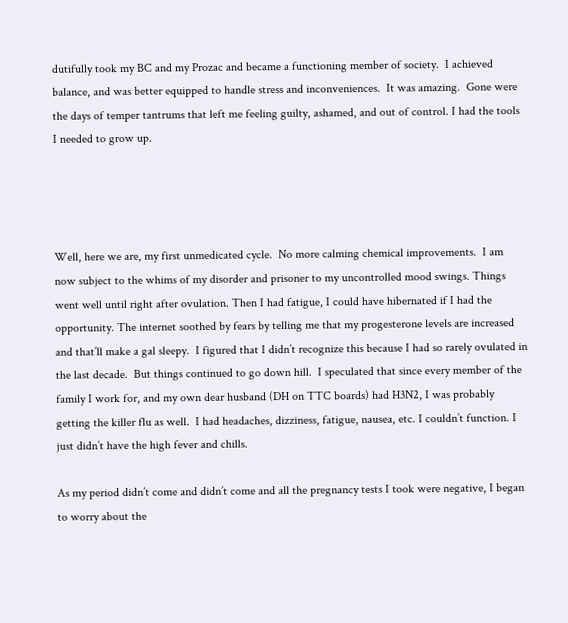dutifully took my BC and my Prozac and became a functioning member of society.  I achieved balance, and was better equipped to handle stress and inconveniences.  It was amazing.  Gone were the days of temper tantrums that left me feeling guilty, ashamed, and out of control. I had the tools I needed to grow up.




Well, here we are, my first unmedicated cycle.  No more calming chemical improvements.  I am now subject to the whims of my disorder and prisoner to my uncontrolled mood swings. Things went well until right after ovulation. Then I had fatigue, I could have hibernated if I had the opportunity. The internet soothed by fears by telling me that my progesterone levels are increased and that’ll make a gal sleepy.  I figured that I didn’t recognize this because I had so rarely ovulated in the last decade.  But things continued to go down hill.  I speculated that since every member of the family I work for, and my own dear husband (DH on TTC boards) had H3N2, I was probably getting the killer flu as well.  I had headaches, dizziness, fatigue, nausea, etc. I couldn’t function. I just didn’t have the high fever and chills.

As my period didn’t come and didn’t come and all the pregnancy tests I took were negative, I began to worry about the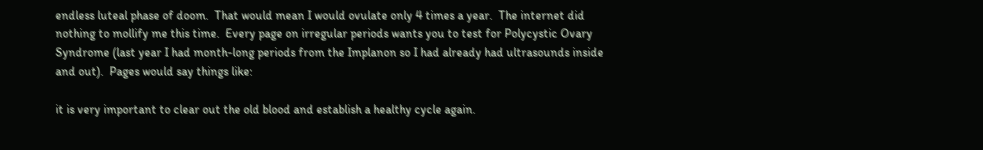endless luteal phase of doom.  That would mean I would ovulate only 4 times a year.  The internet did nothing to mollify me this time.  Every page on irregular periods wants you to test for Polycystic Ovary Syndrome (last year I had month-long periods from the Implanon so I had already had ultrasounds inside and out).  Pages would say things like:

it is very important to clear out the old blood and establish a healthy cycle again.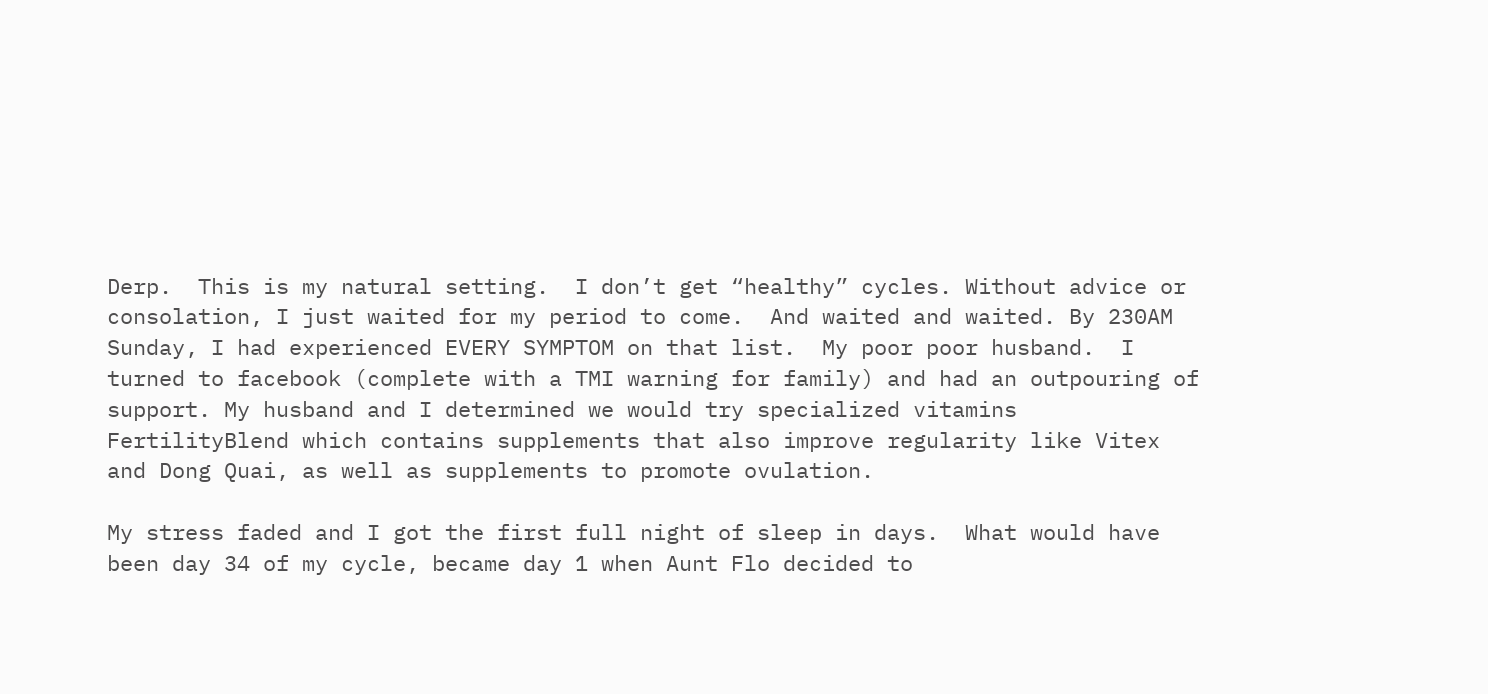Derp.  This is my natural setting.  I don’t get “healthy” cycles. Without advice or consolation, I just waited for my period to come.  And waited and waited. By 230AM Sunday, I had experienced EVERY SYMPTOM on that list.  My poor poor husband.  I turned to facebook (complete with a TMI warning for family) and had an outpouring of support. My husband and I determined we would try specialized vitamins FertilityBlend which contains supplements that also improve regularity like Vitex and Dong Quai, as well as supplements to promote ovulation.

My stress faded and I got the first full night of sleep in days.  What would have been day 34 of my cycle, became day 1 when Aunt Flo decided to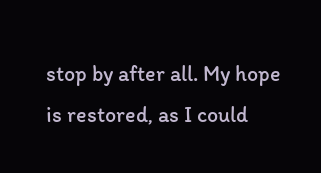stop by after all. My hope is restored, as I could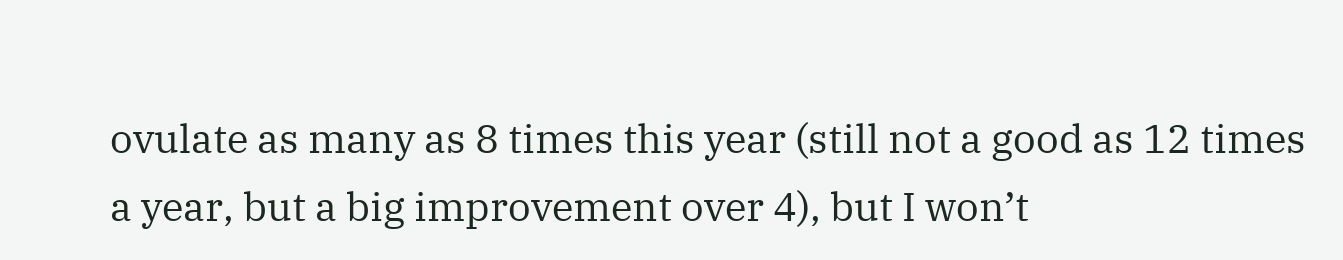ovulate as many as 8 times this year (still not a good as 12 times a year, but a big improvement over 4), but I won’t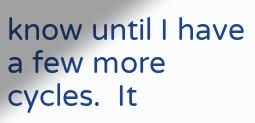know until I have a few more cycles.  It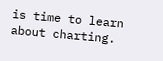is time to learn about charting.